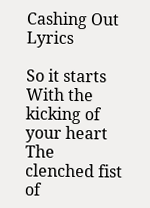Cashing Out Lyrics

So it starts
With the kicking of your heart
The clenched fist of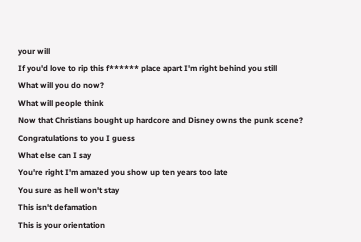your will
If you'd love to rip this f****** place apart I'm right behind you still
What will you do now?
What will people think
Now that Christians bought up hardcore and Disney owns the punk scene?
Congratulations to you I guess
What else can I say
You're right I'm amazed you show up ten years too late
You sure as hell won't stay
This isn't defamation
This is your orientation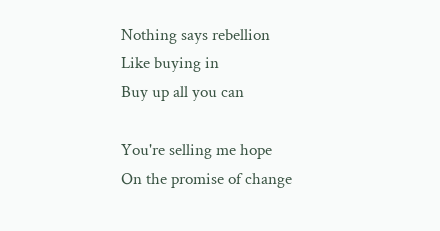Nothing says rebellion
Like buying in
Buy up all you can

You're selling me hope
On the promise of change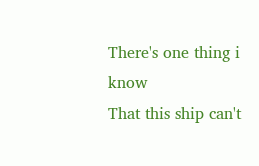There's one thing i know
That this ship can't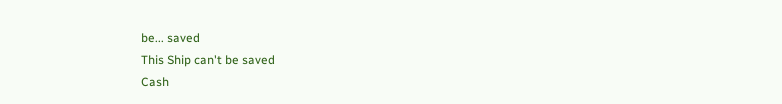be... saved
This Ship can't be saved
Cash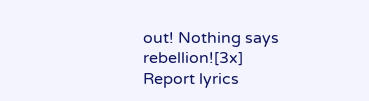out! Nothing says rebellion![3x]
Report lyrics